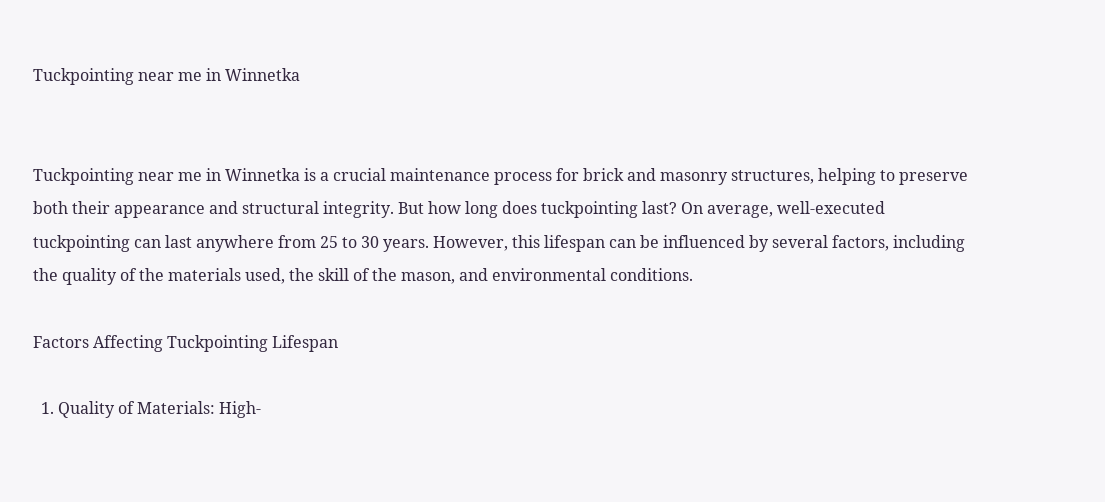Tuckpointing near me in Winnetka


Tuckpointing near me in Winnetka is a crucial maintenance process for brick and masonry structures, helping to preserve both their appearance and structural integrity. But how long does tuckpointing last? On average, well-executed tuckpointing can last anywhere from 25 to 30 years. However, this lifespan can be influenced by several factors, including the quality of the materials used, the skill of the mason, and environmental conditions.

Factors Affecting Tuckpointing Lifespan

  1. Quality of Materials: High-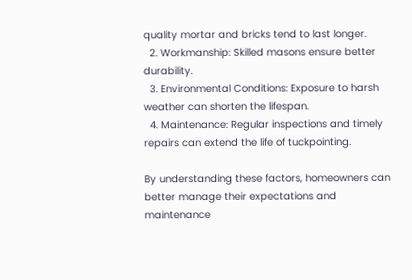quality mortar and bricks tend to last longer.
  2. Workmanship: Skilled masons ensure better durability.
  3. Environmental Conditions: Exposure to harsh weather can shorten the lifespan.
  4. Maintenance: Regular inspections and timely repairs can extend the life of tuckpointing.

By understanding these factors, homeowners can better manage their expectations and maintenance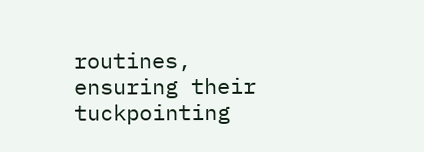routines, ensuring their tuckpointing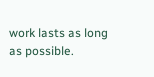work lasts as long as possible.